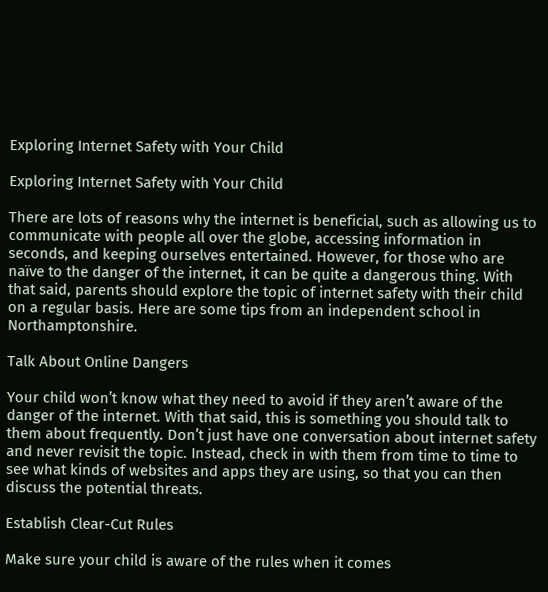Exploring Internet Safety with Your Child

Exploring Internet Safety with Your Child

There are lots of reasons why the internet is beneficial, such as allowing us to communicate with people all over the globe, accessing information in seconds, and keeping ourselves entertained. However, for those who are naïve to the danger of the internet, it can be quite a dangerous thing. With that said, parents should explore the topic of internet safety with their child on a regular basis. Here are some tips from an independent school in Northamptonshire.

Talk About Online Dangers

Your child won’t know what they need to avoid if they aren’t aware of the danger of the internet. With that said, this is something you should talk to them about frequently. Don’t just have one conversation about internet safety and never revisit the topic. Instead, check in with them from time to time to see what kinds of websites and apps they are using, so that you can then discuss the potential threats.

Establish Clear-Cut Rules

Make sure your child is aware of the rules when it comes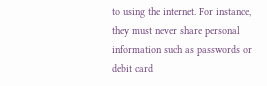to using the internet. For instance, they must never share personal information such as passwords or debit card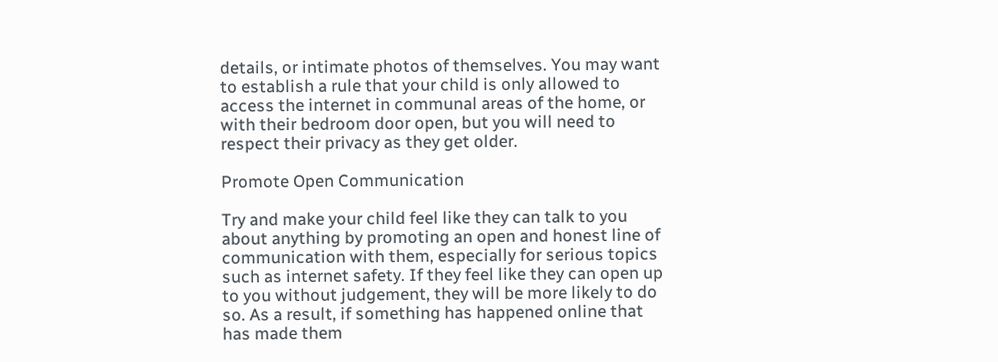details, or intimate photos of themselves. You may want to establish a rule that your child is only allowed to access the internet in communal areas of the home, or with their bedroom door open, but you will need to respect their privacy as they get older.

Promote Open Communication

Try and make your child feel like they can talk to you about anything by promoting an open and honest line of communication with them, especially for serious topics such as internet safety. If they feel like they can open up to you without judgement, they will be more likely to do so. As a result, if something has happened online that has made them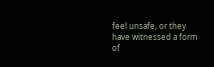feel unsafe, or they have witnessed a form of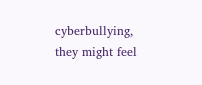cyberbullying, they might feel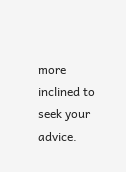more inclined to seek your advice.